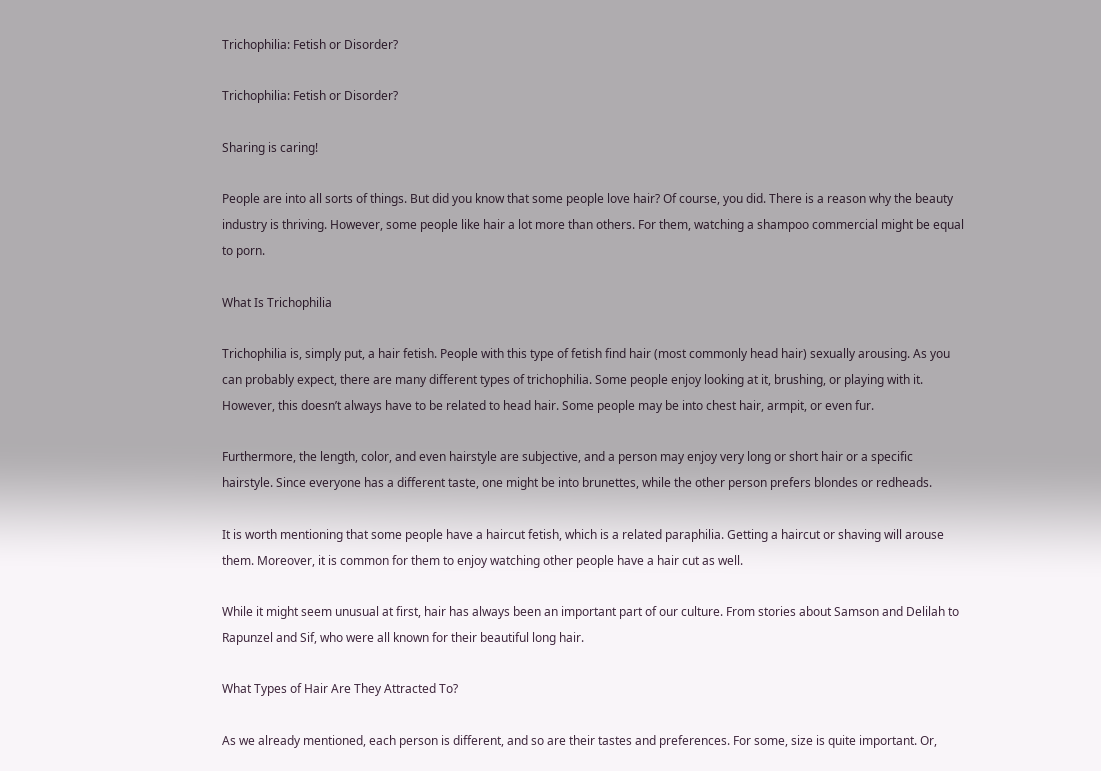Trichophilia: Fetish or Disorder?

Trichophilia: Fetish or Disorder?

Sharing is caring!

People are into all sorts of things. But did you know that some people love hair? Of course, you did. There is a reason why the beauty industry is thriving. However, some people like hair a lot more than others. For them, watching a shampoo commercial might be equal to porn.

What Is Trichophilia

Trichophilia is, simply put, a hair fetish. People with this type of fetish find hair (most commonly head hair) sexually arousing. As you can probably expect, there are many different types of trichophilia. Some people enjoy looking at it, brushing, or playing with it. However, this doesn’t always have to be related to head hair. Some people may be into chest hair, armpit, or even fur.

Furthermore, the length, color, and even hairstyle are subjective, and a person may enjoy very long or short hair or a specific hairstyle. Since everyone has a different taste, one might be into brunettes, while the other person prefers blondes or redheads.

It is worth mentioning that some people have a haircut fetish, which is a related paraphilia. Getting a haircut or shaving will arouse them. Moreover, it is common for them to enjoy watching other people have a hair cut as well.

While it might seem unusual at first, hair has always been an important part of our culture. From stories about Samson and Delilah to Rapunzel and Sif, who were all known for their beautiful long hair.

What Types of Hair Are They Attracted To?

As we already mentioned, each person is different, and so are their tastes and preferences. For some, size is quite important. Or,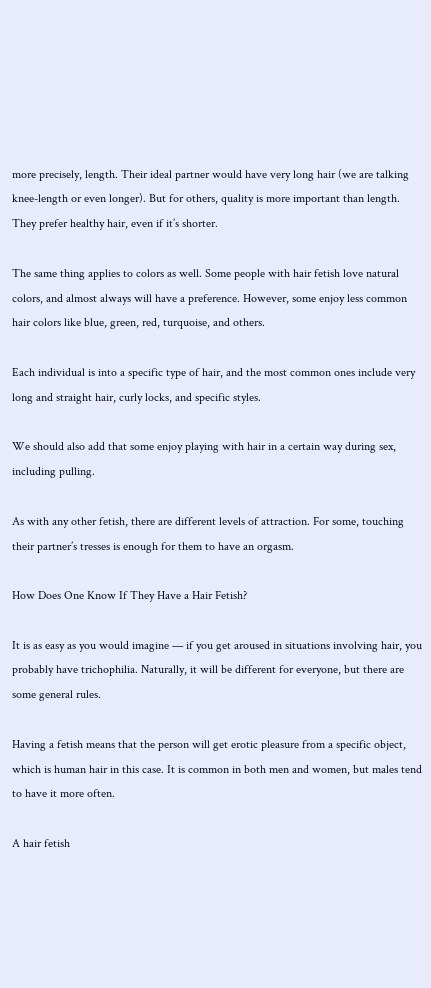more precisely, length. Their ideal partner would have very long hair (we are talking knee-length or even longer). But for others, quality is more important than length. They prefer healthy hair, even if it’s shorter.

The same thing applies to colors as well. Some people with hair fetish love natural colors, and almost always will have a preference. However, some enjoy less common hair colors like blue, green, red, turquoise, and others.

Each individual is into a specific type of hair, and the most common ones include very long and straight hair, curly locks, and specific styles.

We should also add that some enjoy playing with hair in a certain way during sex, including pulling.

As with any other fetish, there are different levels of attraction. For some, touching their partner’s tresses is enough for them to have an orgasm.

How Does One Know If They Have a Hair Fetish?

It is as easy as you would imagine — if you get aroused in situations involving hair, you probably have trichophilia. Naturally, it will be different for everyone, but there are some general rules.

Having a fetish means that the person will get erotic pleasure from a specific object, which is human hair in this case. It is common in both men and women, but males tend to have it more often.

A hair fetish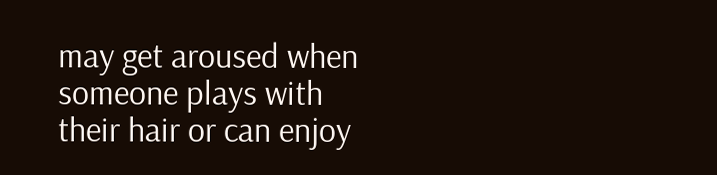may get aroused when someone plays with their hair or can enjoy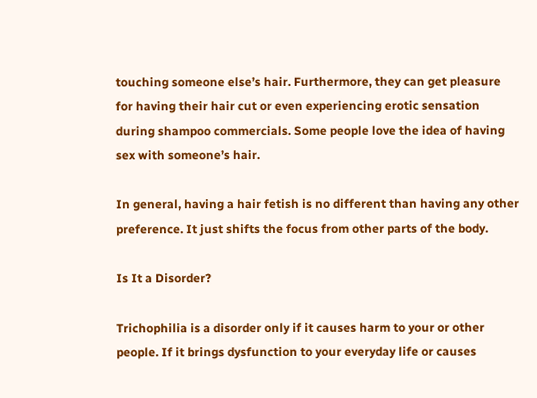touching someone else’s hair. Furthermore, they can get pleasure for having their hair cut or even experiencing erotic sensation during shampoo commercials. Some people love the idea of having sex with someone’s hair.

In general, having a hair fetish is no different than having any other preference. It just shifts the focus from other parts of the body.

Is It a Disorder?

Trichophilia is a disorder only if it causes harm to your or other people. If it brings dysfunction to your everyday life or causes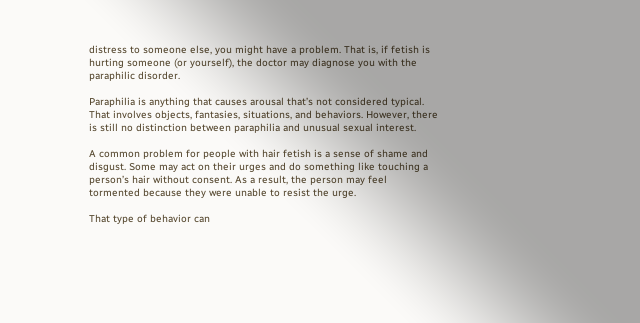distress to someone else, you might have a problem. That is, if fetish is hurting someone (or yourself), the doctor may diagnose you with the paraphilic disorder.

Paraphilia is anything that causes arousal that’s not considered typical. That involves objects, fantasies, situations, and behaviors. However, there is still no distinction between paraphilia and unusual sexual interest.

A common problem for people with hair fetish is a sense of shame and disgust. Some may act on their urges and do something like touching a person’s hair without consent. As a result, the person may feel tormented because they were unable to resist the urge.

That type of behavior can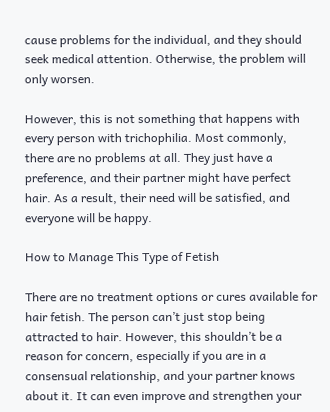cause problems for the individual, and they should seek medical attention. Otherwise, the problem will only worsen.

However, this is not something that happens with every person with trichophilia. Most commonly, there are no problems at all. They just have a preference, and their partner might have perfect hair. As a result, their need will be satisfied, and everyone will be happy.

How to Manage This Type of Fetish

There are no treatment options or cures available for hair fetish. The person can’t just stop being attracted to hair. However, this shouldn’t be a reason for concern, especially if you are in a consensual relationship, and your partner knows about it. It can even improve and strengthen your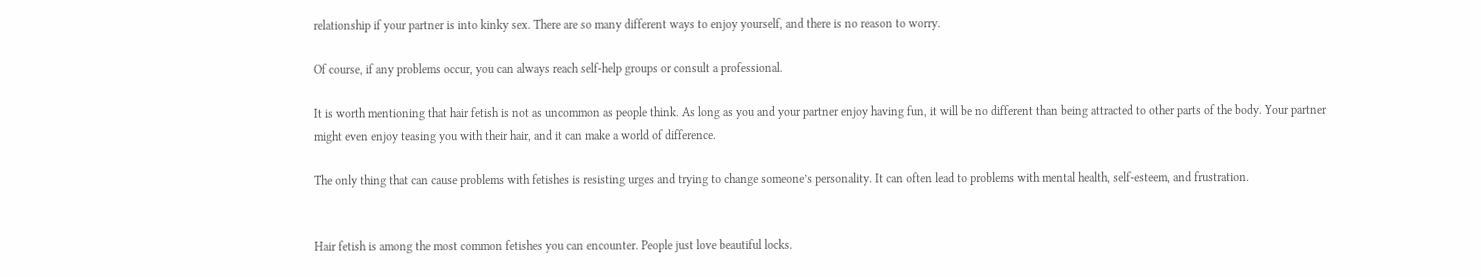relationship if your partner is into kinky sex. There are so many different ways to enjoy yourself, and there is no reason to worry.

Of course, if any problems occur, you can always reach self-help groups or consult a professional.

It is worth mentioning that hair fetish is not as uncommon as people think. As long as you and your partner enjoy having fun, it will be no different than being attracted to other parts of the body. Your partner might even enjoy teasing you with their hair, and it can make a world of difference.

The only thing that can cause problems with fetishes is resisting urges and trying to change someone’s personality. It can often lead to problems with mental health, self-esteem, and frustration.


Hair fetish is among the most common fetishes you can encounter. People just love beautiful locks.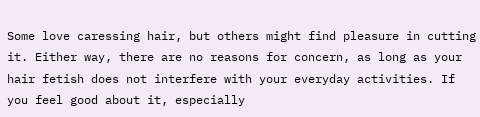Some love caressing hair, but others might find pleasure in cutting it. Either way, there are no reasons for concern, as long as your hair fetish does not interfere with your everyday activities. If you feel good about it, especially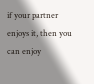if your partner enjoys it, then you can enjoy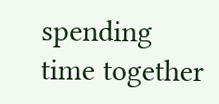spending time together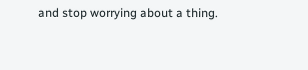and stop worrying about a thing.